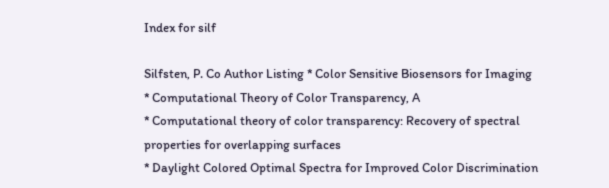Index for silf

Silfsten, P. Co Author Listing * Color Sensitive Biosensors for Imaging
* Computational Theory of Color Transparency, A
* Computational theory of color transparency: Recovery of spectral properties for overlapping surfaces
* Daylight Colored Optimal Spectra for Improved Color Discrimination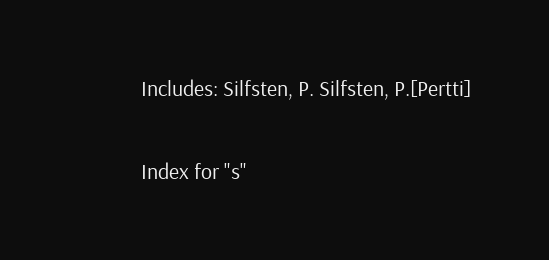Includes: Silfsten, P. Silfsten, P.[Pertti]

Index for "s"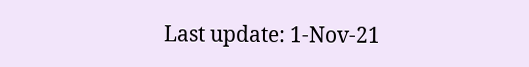Last update: 1-Nov-21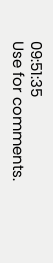09:51:35
Use for comments.